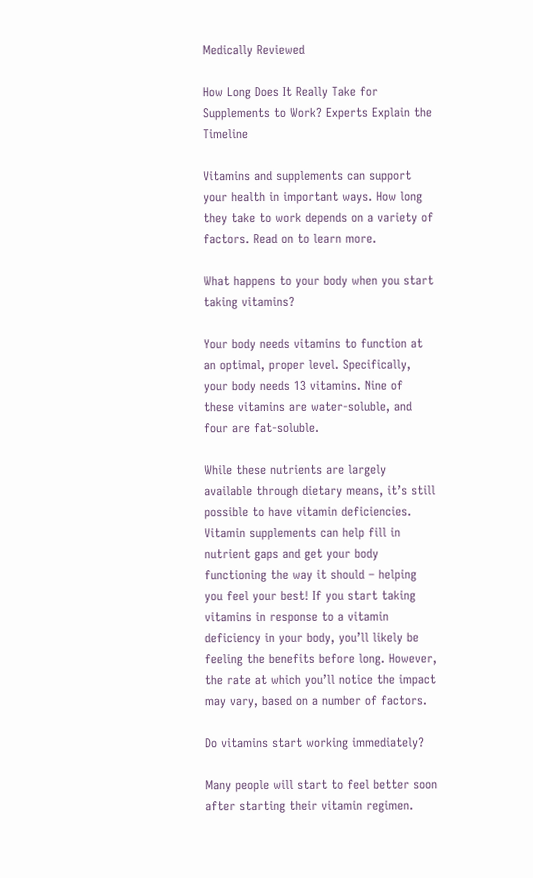Medically Reviewed

How Long Does It Really Take for Supplements to Work? Experts Explain the Timeline

Vitamins and supplements can support your health in important ways. How long they take to work depends on a variety of factors. Read on to learn more.

What happens to your body when you start taking vitamins?

Your body needs vitamins to function at an optimal, proper level. Specifically, your body needs 13 vitamins. Nine of these vitamins are water-soluble, and four are fat-soluble.

While these nutrients are largely available through dietary means, it’s still possible to have vitamin deficiencies. Vitamin supplements can help fill in nutrient gaps and get your body functioning the way it should – helping you feel your best! If you start taking vitamins in response to a vitamin deficiency in your body, you’ll likely be feeling the benefits before long. However, the rate at which you’ll notice the impact may vary, based on a number of factors.

Do vitamins start working immediately?

Many people will start to feel better soon after starting their vitamin regimen.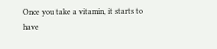Once you take a vitamin, it starts to have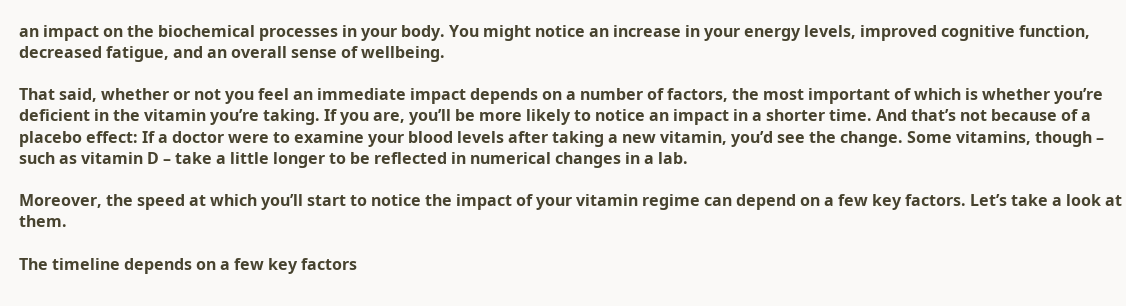an impact on the biochemical processes in your body. You might notice an increase in your energy levels, improved cognitive function, decreased fatigue, and an overall sense of wellbeing.

That said, whether or not you feel an immediate impact depends on a number of factors, the most important of which is whether you’re deficient in the vitamin you’re taking. If you are, you’ll be more likely to notice an impact in a shorter time. And that’s not because of a placebo effect: If a doctor were to examine your blood levels after taking a new vitamin, you’d see the change. Some vitamins, though – such as vitamin D – take a little longer to be reflected in numerical changes in a lab.

Moreover, the speed at which you’ll start to notice the impact of your vitamin regime can depend on a few key factors. Let’s take a look at them.

The timeline depends on a few key factors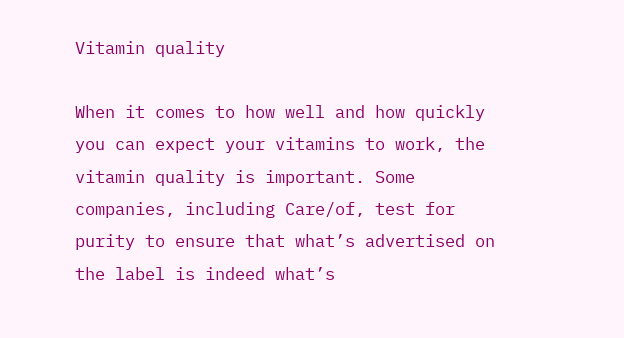Vitamin quality

When it comes to how well and how quickly you can expect your vitamins to work, the vitamin quality is important. Some companies, including Care/of, test for purity to ensure that what’s advertised on the label is indeed what’s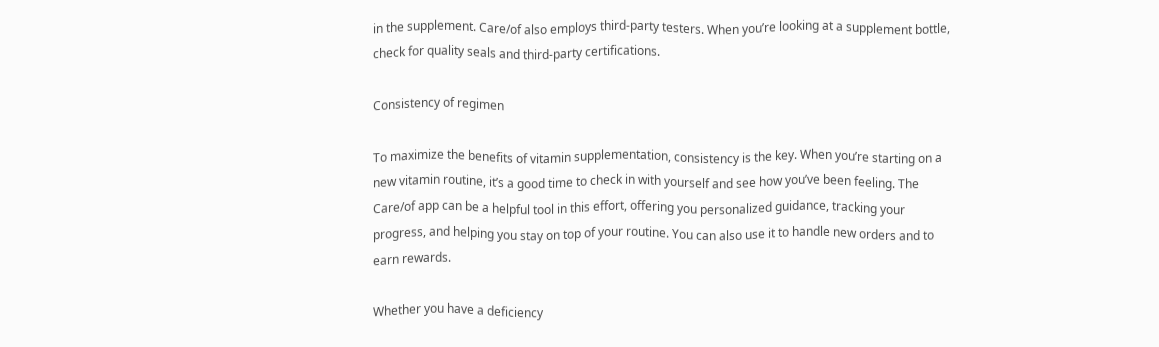in the supplement. Care/of also employs third-party testers. When you’re looking at a supplement bottle, check for quality seals and third-party certifications.

Consistency of regimen

To maximize the benefits of vitamin supplementation, consistency is the key. When you’re starting on a new vitamin routine, it’s a good time to check in with yourself and see how you’ve been feeling. The Care/of app can be a helpful tool in this effort, offering you personalized guidance, tracking your progress, and helping you stay on top of your routine. You can also use it to handle new orders and to earn rewards.

Whether you have a deficiency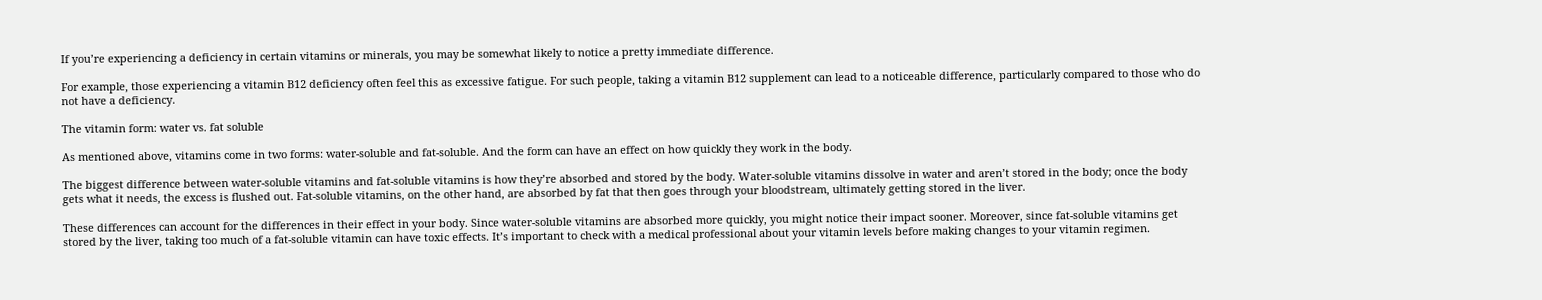If you’re experiencing a deficiency in certain vitamins or minerals, you may be somewhat likely to notice a pretty immediate difference.

For example, those experiencing a vitamin B12 deficiency often feel this as excessive fatigue. For such people, taking a vitamin B12 supplement can lead to a noticeable difference, particularly compared to those who do not have a deficiency.

The vitamin form: water vs. fat soluble

As mentioned above, vitamins come in two forms: water-soluble and fat-soluble. And the form can have an effect on how quickly they work in the body.

The biggest difference between water-soluble vitamins and fat-soluble vitamins is how they’re absorbed and stored by the body. Water-soluble vitamins dissolve in water and aren’t stored in the body; once the body gets what it needs, the excess is flushed out. Fat-soluble vitamins, on the other hand, are absorbed by fat that then goes through your bloodstream, ultimately getting stored in the liver.

These differences can account for the differences in their effect in your body. Since water-soluble vitamins are absorbed more quickly, you might notice their impact sooner. Moreover, since fat-soluble vitamins get stored by the liver, taking too much of a fat-soluble vitamin can have toxic effects. It’s important to check with a medical professional about your vitamin levels before making changes to your vitamin regimen.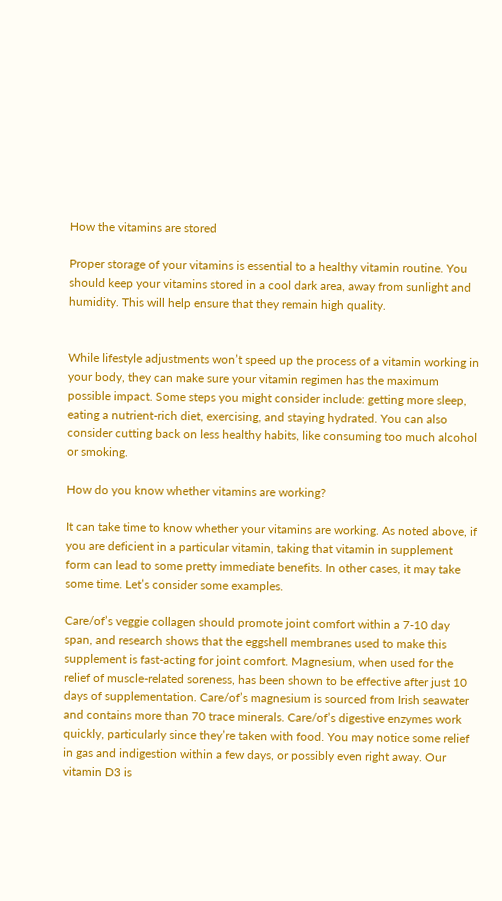How the vitamins are stored

Proper storage of your vitamins is essential to a healthy vitamin routine. You should keep your vitamins stored in a cool dark area, away from sunlight and humidity. This will help ensure that they remain high quality.


While lifestyle adjustments won’t speed up the process of a vitamin working in your body, they can make sure your vitamin regimen has the maximum possible impact. Some steps you might consider include: getting more sleep, eating a nutrient-rich diet, exercising, and staying hydrated. You can also consider cutting back on less healthy habits, like consuming too much alcohol or smoking.

How do you know whether vitamins are working?

It can take time to know whether your vitamins are working. As noted above, if you are deficient in a particular vitamin, taking that vitamin in supplement form can lead to some pretty immediate benefits. In other cases, it may take some time. Let’s consider some examples.

Care/of’s veggie collagen should promote joint comfort within a 7-10 day span, and research shows that the eggshell membranes used to make this supplement is fast-acting for joint comfort. Magnesium, when used for the relief of muscle-related soreness, has been shown to be effective after just 10 days of supplementation. Care/of’s magnesium is sourced from Irish seawater and contains more than 70 trace minerals. Care/of’s digestive enzymes work quickly, particularly since they’re taken with food. You may notice some relief in gas and indigestion within a few days, or possibly even right away. Our vitamin D3 is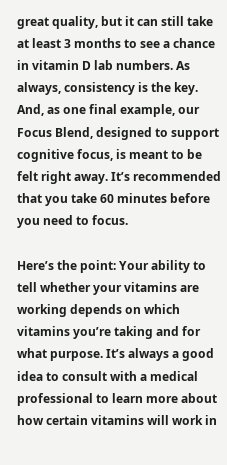great quality, but it can still take at least 3 months to see a chance in vitamin D lab numbers. As always, consistency is the key. And, as one final example, our Focus Blend, designed to support cognitive focus, is meant to be felt right away. It’s recommended that you take 60 minutes before you need to focus.

Here’s the point: Your ability to tell whether your vitamins are working depends on which vitamins you’re taking and for what purpose. It’s always a good idea to consult with a medical professional to learn more about how certain vitamins will work in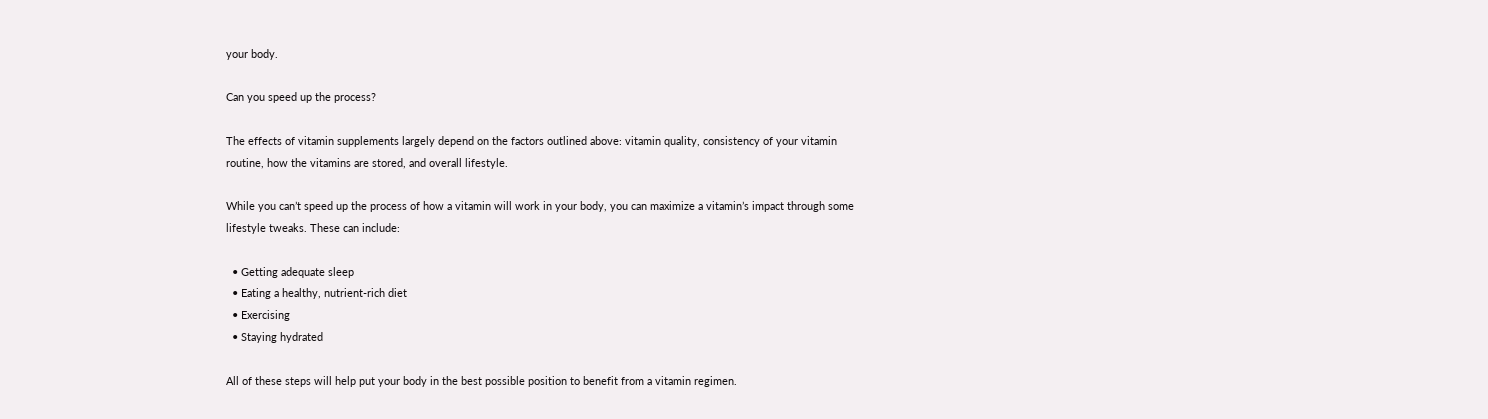your body.

Can you speed up the process?

The effects of vitamin supplements largely depend on the factors outlined above: vitamin quality, consistency of your vitamin routine, how the vitamins are stored, and overall lifestyle.

While you can’t speed up the process of how a vitamin will work in your body, you can maximize a vitamin’s impact through some lifestyle tweaks. These can include:

  • Getting adequate sleep
  • Eating a healthy, nutrient-rich diet
  • Exercising
  • Staying hydrated

All of these steps will help put your body in the best possible position to benefit from a vitamin regimen.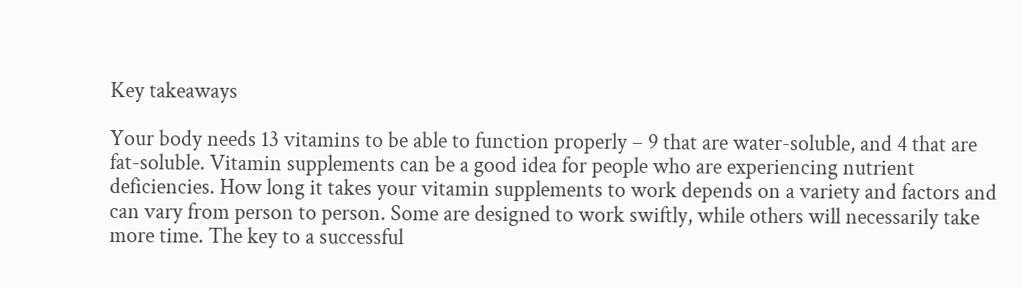Key takeaways

Your body needs 13 vitamins to be able to function properly – 9 that are water-soluble, and 4 that are fat-soluble. Vitamin supplements can be a good idea for people who are experiencing nutrient deficiencies. How long it takes your vitamin supplements to work depends on a variety and factors and can vary from person to person. Some are designed to work swiftly, while others will necessarily take more time. The key to a successful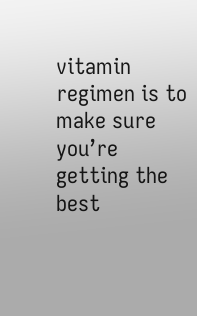vitamin regimen is to make sure you’re getting the best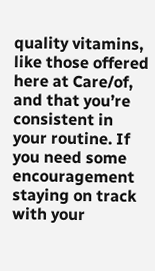quality vitamins, like those offered here at Care/of, and that you’re consistent in your routine. If you need some encouragement staying on track with your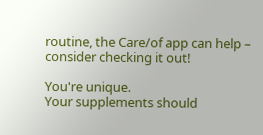routine, the Care/of app can help – consider checking it out!

You're unique.
Your supplements should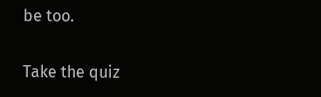be too.

Take the quiz